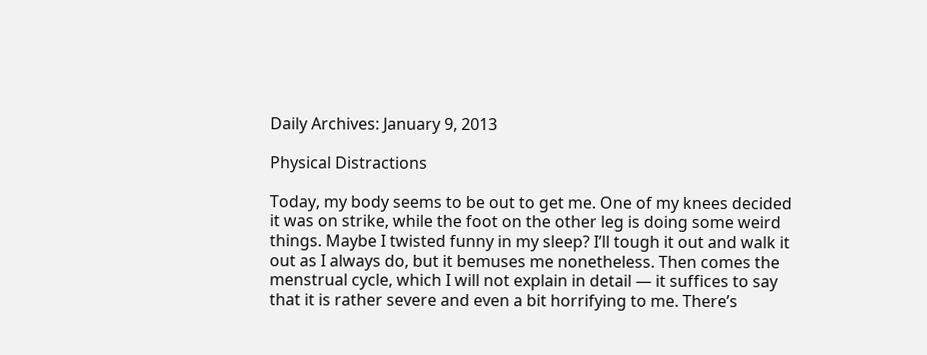Daily Archives: January 9, 2013

Physical Distractions

Today, my body seems to be out to get me. One of my knees decided it was on strike, while the foot on the other leg is doing some weird things. Maybe I twisted funny in my sleep? I’ll tough it out and walk it out as I always do, but it bemuses me nonetheless. Then comes the menstrual cycle, which I will not explain in detail — it suffices to say that it is rather severe and even a bit horrifying to me. There’s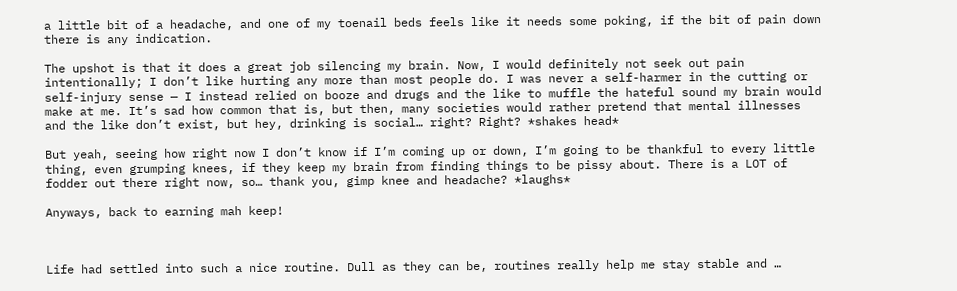a little bit of a headache, and one of my toenail beds feels like it needs some poking, if the bit of pain down there is any indication.

The upshot is that it does a great job silencing my brain. Now, I would definitely not seek out pain intentionally; I don’t like hurting any more than most people do. I was never a self-harmer in the cutting or self-injury sense — I instead relied on booze and drugs and the like to muffle the hateful sound my brain would make at me. It’s sad how common that is, but then, many societies would rather pretend that mental illnesses and the like don’t exist, but hey, drinking is social… right? Right? *shakes head*

But yeah, seeing how right now I don’t know if I’m coming up or down, I’m going to be thankful to every little thing, even grumping knees, if they keep my brain from finding things to be pissy about. There is a LOT of fodder out there right now, so… thank you, gimp knee and headache? *laughs*

Anyways, back to earning mah keep!



Life had settled into such a nice routine. Dull as they can be, routines really help me stay stable and …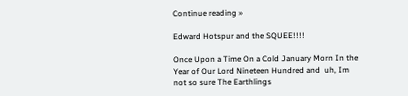Continue reading »

Edward Hotspur and the SQUEE!!!!

Once Upon a Time On a Cold January Morn In the Year of Our Lord Nineteen Hundred and  uh, Im not so sure The Earthlings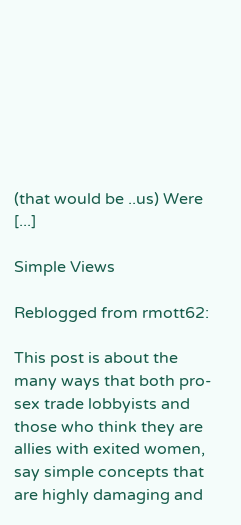(that would be ..us) Were [...]

Simple Views

Reblogged from rmott62:

This post is about the many ways that both pro-sex trade lobbyists and those who think they are allies with exited women, say simple concepts that are highly damaging and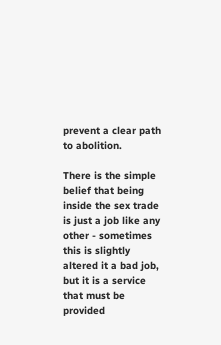prevent a clear path to abolition.

There is the simple belief that being inside the sex trade is just a job like any other - sometimes this is slightly altered it a bad job, but it is a service that must be provided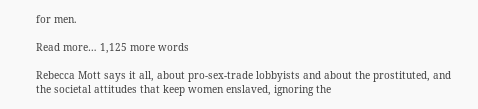for men.

Read more… 1,125 more words

Rebecca Mott says it all, about pro-sex-trade lobbyists and about the prostituted, and the societal attitudes that keep women enslaved, ignoring the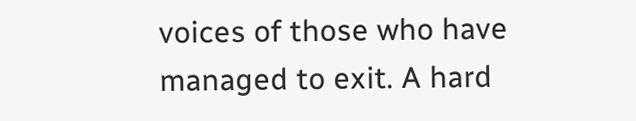voices of those who have managed to exit. A hard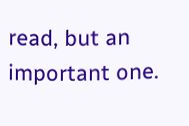read, but an important one.